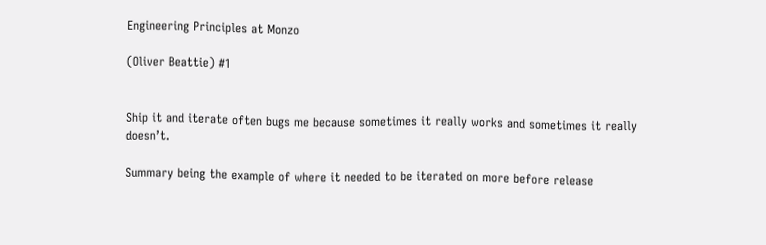Engineering Principles at Monzo

(Oliver Beattie) #1


Ship it and iterate often bugs me because sometimes it really works and sometimes it really doesn’t.

Summary being the example of where it needed to be iterated on more before release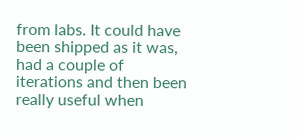from labs. It could have been shipped as it was, had a couple of iterations and then been really useful when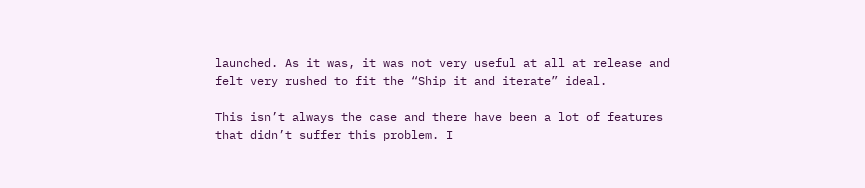launched. As it was, it was not very useful at all at release and felt very rushed to fit the “Ship it and iterate” ideal.

This isn’t always the case and there have been a lot of features that didn’t suffer this problem. I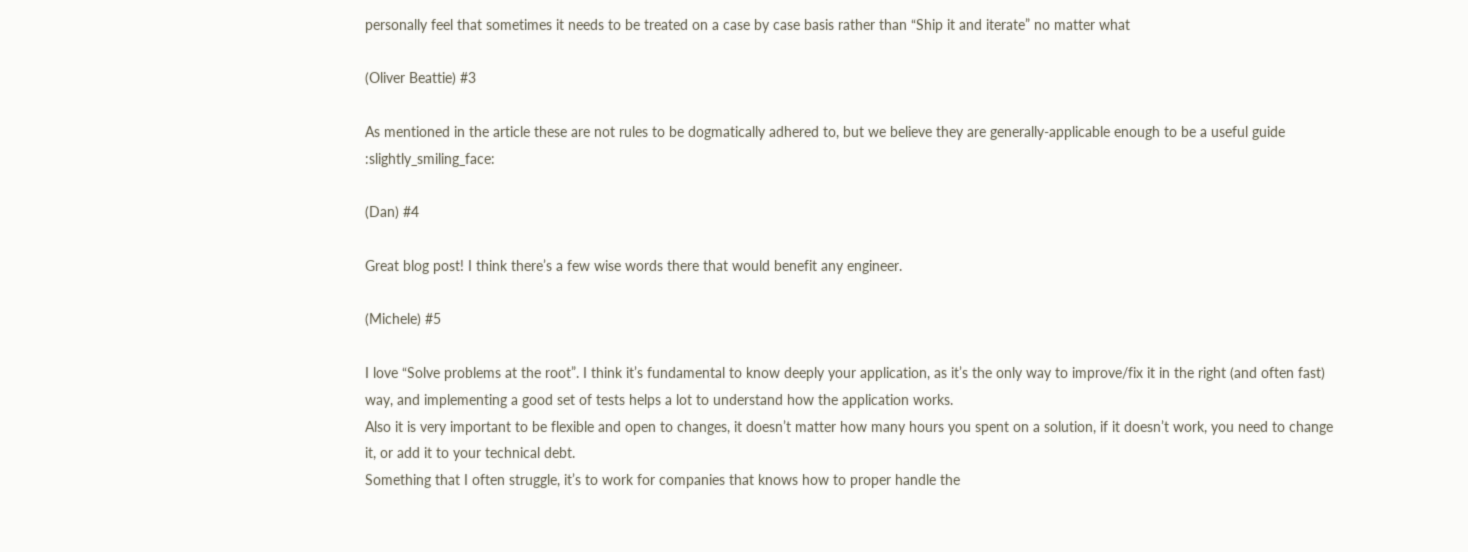personally feel that sometimes it needs to be treated on a case by case basis rather than “Ship it and iterate” no matter what

(Oliver Beattie) #3

As mentioned in the article these are not rules to be dogmatically adhered to, but we believe they are generally-applicable enough to be a useful guide :slightly_smiling_face:

(Dan) #4

Great blog post! I think there’s a few wise words there that would benefit any engineer.

(Michele) #5

I love “Solve problems at the root”. I think it’s fundamental to know deeply your application, as it’s the only way to improve/fix it in the right (and often fast) way, and implementing a good set of tests helps a lot to understand how the application works.
Also it is very important to be flexible and open to changes, it doesn’t matter how many hours you spent on a solution, if it doesn’t work, you need to change it, or add it to your technical debt.
Something that I often struggle, it’s to work for companies that knows how to proper handle the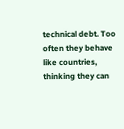technical debt. Too often they behave like countries, thinking they can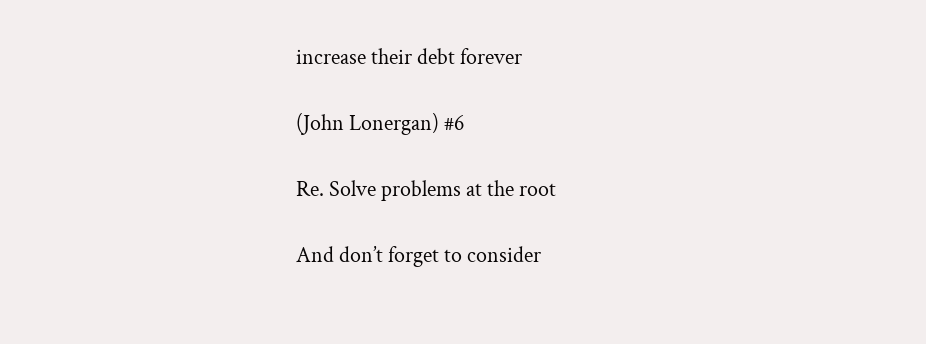increase their debt forever

(John Lonergan) #6

Re. Solve problems at the root

And don’t forget to consider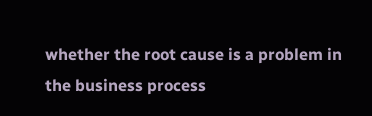whether the root cause is a problem in the business process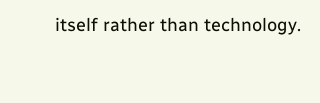itself rather than technology.